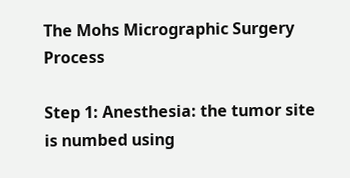The Mohs Micrographic Surgery Process

Step 1: Anesthesia: the tumor site is numbed using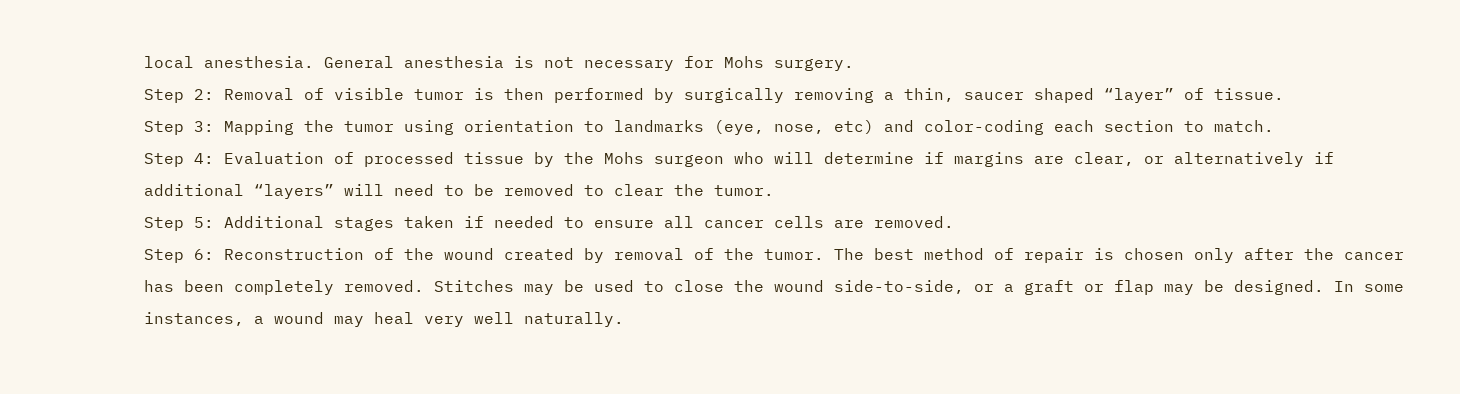local anesthesia. General anesthesia is not necessary for Mohs surgery.
Step 2: Removal of visible tumor is then performed by surgically removing a thin, saucer shaped “layer” of tissue.
Step 3: Mapping the tumor using orientation to landmarks (eye, nose, etc) and color-coding each section to match.
Step 4: Evaluation of processed tissue by the Mohs surgeon who will determine if margins are clear, or alternatively if additional “layers” will need to be removed to clear the tumor.
Step 5: Additional stages taken if needed to ensure all cancer cells are removed.
Step 6: Reconstruction of the wound created by removal of the tumor. The best method of repair is chosen only after the cancer has been completely removed. Stitches may be used to close the wound side-to-side, or a graft or flap may be designed. In some instances, a wound may heal very well naturally.